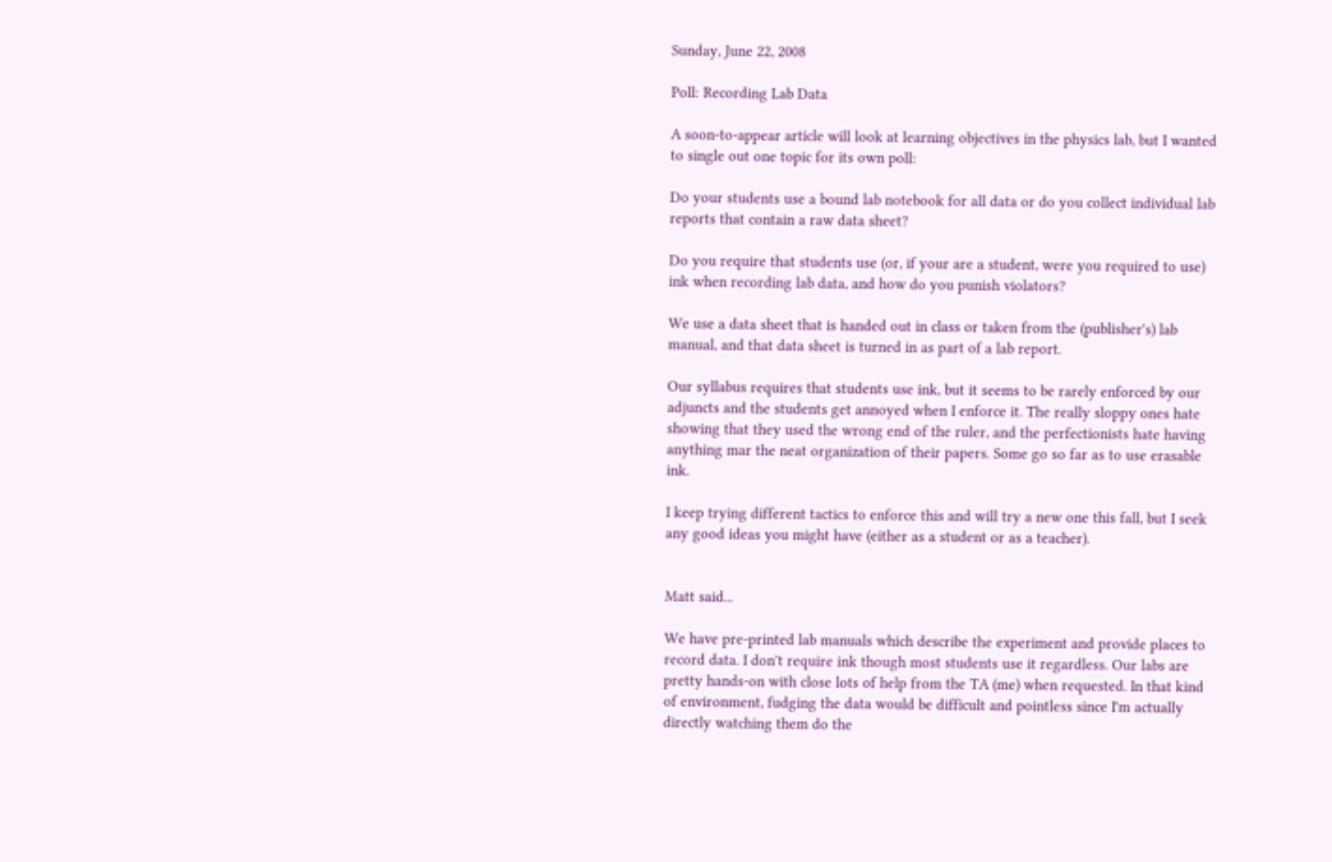Sunday, June 22, 2008

Poll: Recording Lab Data

A soon-to-appear article will look at learning objectives in the physics lab, but I wanted to single out one topic for its own poll:

Do your students use a bound lab notebook for all data or do you collect individual lab reports that contain a raw data sheet?

Do you require that students use (or, if your are a student, were you required to use) ink when recording lab data, and how do you punish violators?

We use a data sheet that is handed out in class or taken from the (publisher's) lab manual, and that data sheet is turned in as part of a lab report.

Our syllabus requires that students use ink, but it seems to be rarely enforced by our adjuncts and the students get annoyed when I enforce it. The really sloppy ones hate showing that they used the wrong end of the ruler, and the perfectionists hate having anything mar the neat organization of their papers. Some go so far as to use erasable ink.

I keep trying different tactics to enforce this and will try a new one this fall, but I seek any good ideas you might have (either as a student or as a teacher).


Matt said...

We have pre-printed lab manuals which describe the experiment and provide places to record data. I don't require ink though most students use it regardless. Our labs are pretty hands-on with close lots of help from the TA (me) when requested. In that kind of environment, fudging the data would be difficult and pointless since I'm actually directly watching them do the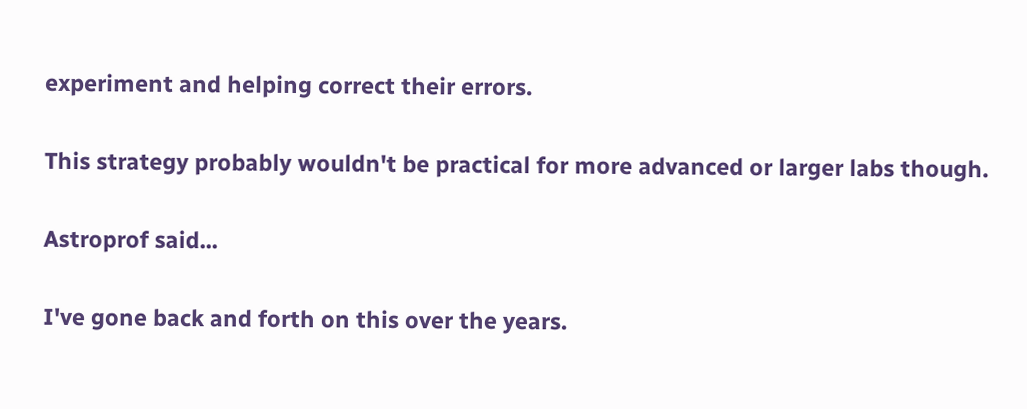experiment and helping correct their errors.

This strategy probably wouldn't be practical for more advanced or larger labs though.

Astroprof said...

I've gone back and forth on this over the years.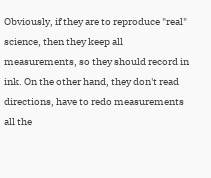Obviously, if they are to reproduce "real" science, then they keep all measurements, so they should record in ink. On the other hand, they don't read directions, have to redo measurements all the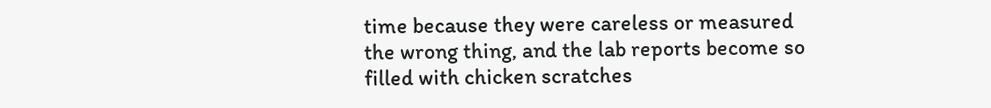time because they were careless or measured the wrong thing, and the lab reports become so filled with chicken scratches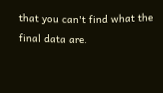that you can't find what the final data are.